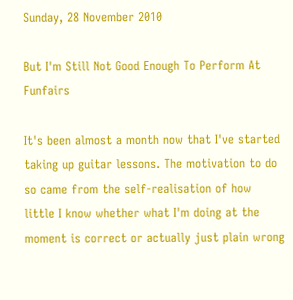Sunday, 28 November 2010

But I'm Still Not Good Enough To Perform At Funfairs

It's been almost a month now that I've started taking up guitar lessons. The motivation to do so came from the self-realisation of how little I know whether what I'm doing at the moment is correct or actually just plain wrong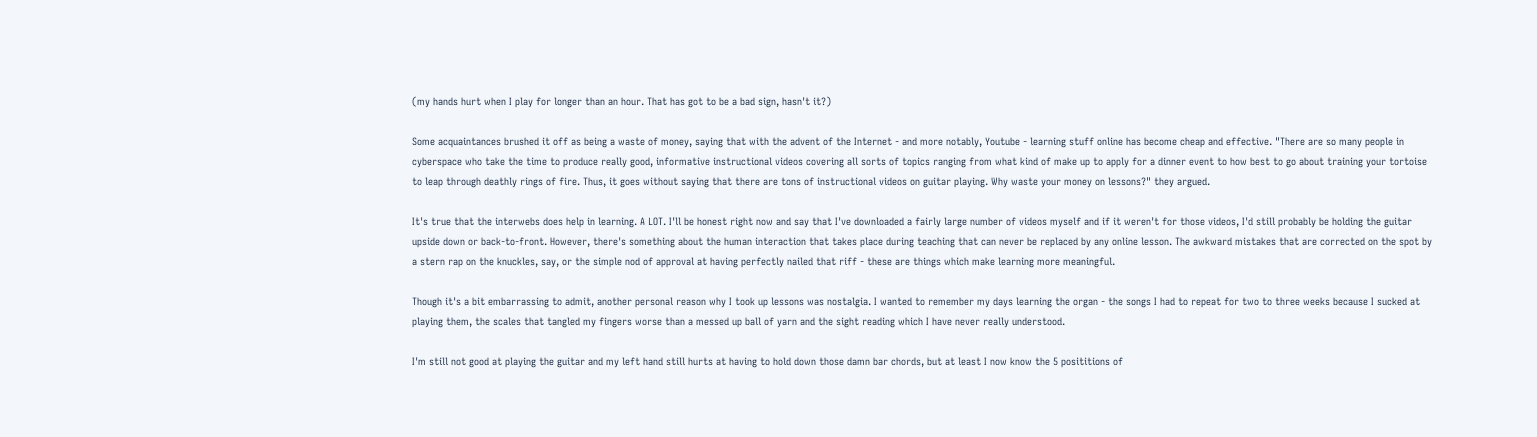(my hands hurt when I play for longer than an hour. That has got to be a bad sign, hasn't it?)

Some acquaintances brushed it off as being a waste of money, saying that with the advent of the Internet - and more notably, Youtube - learning stuff online has become cheap and effective. "There are so many people in cyberspace who take the time to produce really good, informative instructional videos covering all sorts of topics ranging from what kind of make up to apply for a dinner event to how best to go about training your tortoise to leap through deathly rings of fire. Thus, it goes without saying that there are tons of instructional videos on guitar playing. Why waste your money on lessons?" they argued.

It's true that the interwebs does help in learning. A LOT. I'll be honest right now and say that I've downloaded a fairly large number of videos myself and if it weren't for those videos, I'd still probably be holding the guitar upside down or back-to-front. However, there's something about the human interaction that takes place during teaching that can never be replaced by any online lesson. The awkward mistakes that are corrected on the spot by a stern rap on the knuckles, say, or the simple nod of approval at having perfectly nailed that riff - these are things which make learning more meaningful.

Though it's a bit embarrassing to admit, another personal reason why I took up lessons was nostalgia. I wanted to remember my days learning the organ - the songs I had to repeat for two to three weeks because I sucked at playing them, the scales that tangled my fingers worse than a messed up ball of yarn and the sight reading which I have never really understood.

I'm still not good at playing the guitar and my left hand still hurts at having to hold down those damn bar chords, but at least I now know the 5 posititions of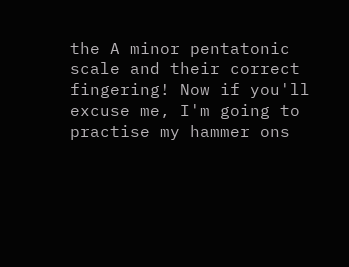the A minor pentatonic scale and their correct fingering! Now if you'll excuse me, I'm going to practise my hammer ons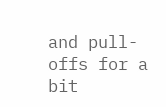and pull-offs for a bit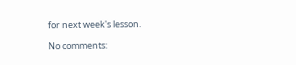for next week's lesson.

No comments: